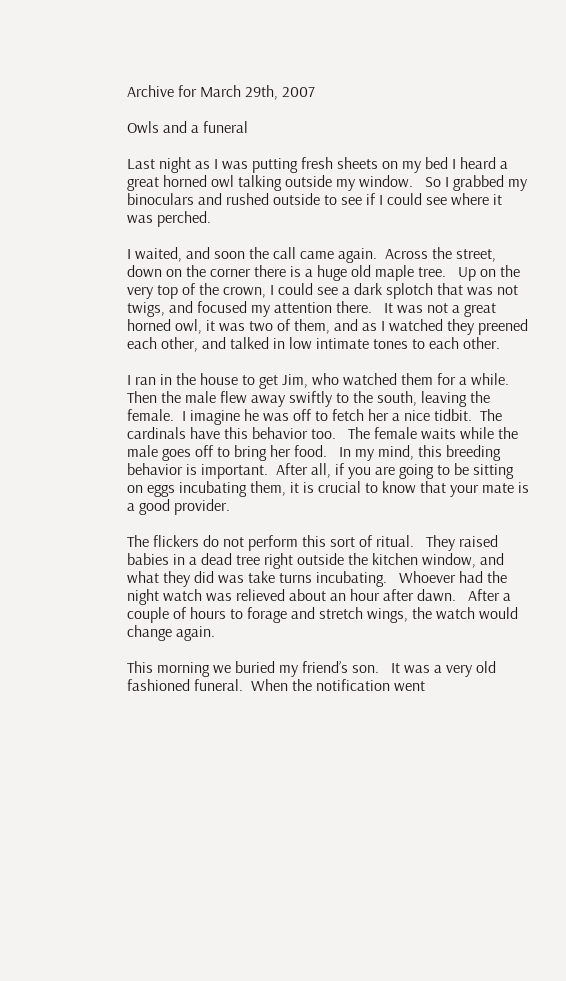Archive for March 29th, 2007

Owls and a funeral

Last night as I was putting fresh sheets on my bed I heard a great horned owl talking outside my window.   So I grabbed my binoculars and rushed outside to see if I could see where it was perched.

I waited, and soon the call came again.  Across the street, down on the corner there is a huge old maple tree.   Up on the very top of the crown, I could see a dark splotch that was not twigs, and focused my attention there.   It was not a great horned owl, it was two of them, and as I watched they preened each other, and talked in low intimate tones to each other.

I ran in the house to get Jim, who watched them for a while.   Then the male flew away swiftly to the south, leaving the female.  I imagine he was off to fetch her a nice tidbit.  The cardinals have this behavior too.   The female waits while the male goes off to bring her food.   In my mind, this breeding behavior is important.  After all, if you are going to be sitting on eggs incubating them, it is crucial to know that your mate is a good provider.

The flickers do not perform this sort of ritual.   They raised babies in a dead tree right outside the kitchen window, and what they did was take turns incubating.   Whoever had the night watch was relieved about an hour after dawn.   After a couple of hours to forage and stretch wings, the watch would change again.

This morning we buried my friend’s son.   It was a very old fashioned funeral.  When the notification went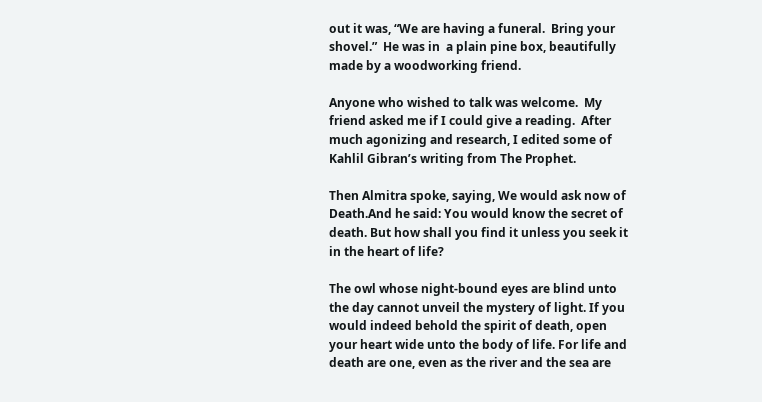out it was, “We are having a funeral.  Bring your shovel.”  He was in  a plain pine box, beautifully made by a woodworking friend.

Anyone who wished to talk was welcome.  My friend asked me if I could give a reading.  After much agonizing and research, I edited some of Kahlil Gibran’s writing from The Prophet.

Then Almitra spoke, saying, We would ask now of Death.And he said: You would know the secret of death. But how shall you find it unless you seek it in the heart of life?

The owl whose night-bound eyes are blind unto the day cannot unveil the mystery of light. If you would indeed behold the spirit of death, open your heart wide unto the body of life. For life and death are one, even as the river and the sea are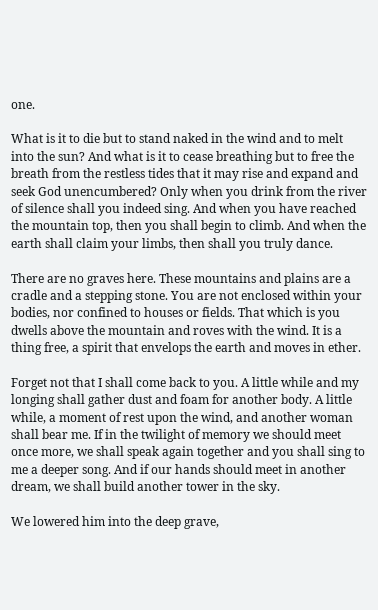one.

What is it to die but to stand naked in the wind and to melt into the sun? And what is it to cease breathing but to free the breath from the restless tides that it may rise and expand and seek God unencumbered? Only when you drink from the river of silence shall you indeed sing. And when you have reached the mountain top, then you shall begin to climb. And when the earth shall claim your limbs, then shall you truly dance.

There are no graves here. These mountains and plains are a cradle and a stepping stone. You are not enclosed within your bodies, nor confined to houses or fields. That which is you dwells above the mountain and roves with the wind. It is a thing free, a spirit that envelops the earth and moves in ether.

Forget not that I shall come back to you. A little while and my longing shall gather dust and foam for another body. A little while, a moment of rest upon the wind, and another woman shall bear me. If in the twilight of memory we should meet once more, we shall speak again together and you shall sing to me a deeper song. And if our hands should meet in another dream, we shall build another tower in the sky.

We lowered him into the deep grave,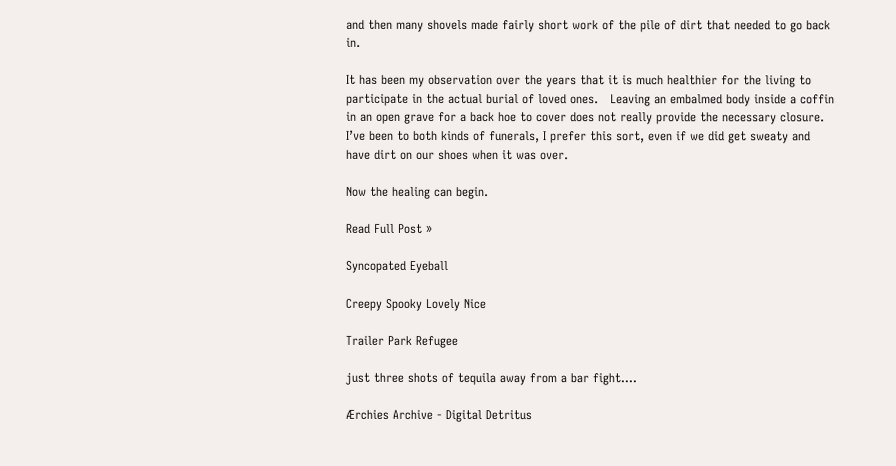and then many shovels made fairly short work of the pile of dirt that needed to go back in.

It has been my observation over the years that it is much healthier for the living to participate in the actual burial of loved ones.   Leaving an embalmed body inside a coffin in an open grave for a back hoe to cover does not really provide the necessary closure.   I’ve been to both kinds of funerals, I prefer this sort, even if we did get sweaty and have dirt on our shoes when it was over.

Now the healing can begin.

Read Full Post »

Syncopated Eyeball

Creepy Spooky Lovely Nice

Trailer Park Refugee

just three shots of tequila away from a bar fight....

Ærchies Archive - Digital Detritus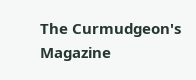The Curmudgeon's Magazine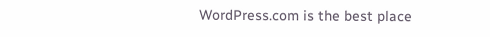WordPress.com is the best place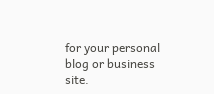for your personal blog or business site.